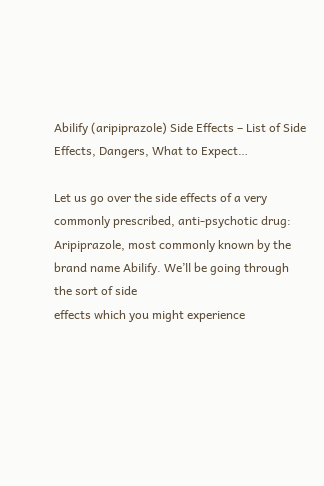Abilify (aripiprazole) Side Effects – List of Side Effects, Dangers, What to Expect…

Let us go over the side effects of a very
commonly prescribed, anti-psychotic drug: Aripiprazole, most commonly known by the brand name Abilify. We’ll be going through the sort of side
effects which you might experience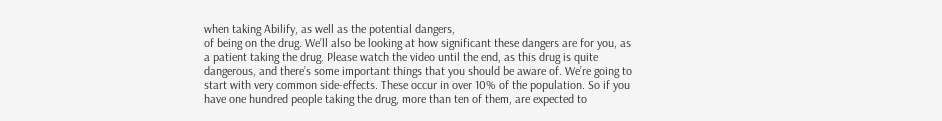when taking Abilify, as well as the potential dangers,
of being on the drug. We’ll also be looking at how significant these dangers are for you, as a patient taking the drug. Please watch the video until the end, as this drug is quite dangerous, and there’s some important things that you should be aware of. We’re going to start with very common side-effects. These occur in over 10% of the population. So if you have one hundred people taking the drug, more than ten of them, are expected to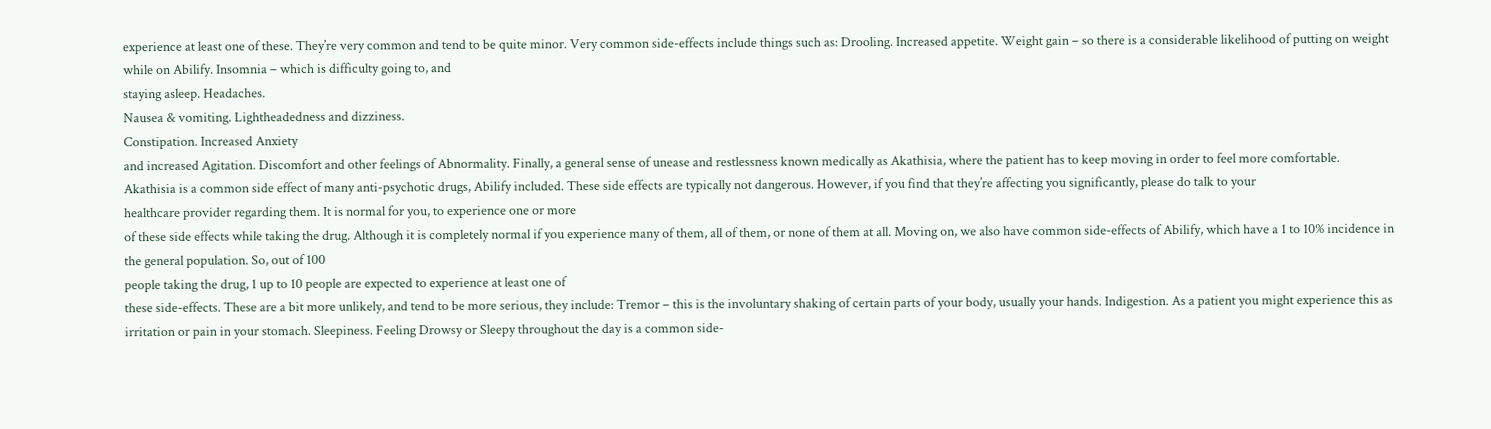experience at least one of these. They’re very common and tend to be quite minor. Very common side-effects include things such as: Drooling. Increased appetite. Weight gain – so there is a considerable likelihood of putting on weight while on Abilify. Insomnia – which is difficulty going to, and
staying asleep. Headaches.
Nausea & vomiting. Lightheadedness and dizziness.
Constipation. Increased Anxiety
and increased Agitation. Discomfort and other feelings of Abnormality. Finally, a general sense of unease and restlessness known medically as Akathisia, where the patient has to keep moving in order to feel more comfortable. Akathisia is a common side effect of many anti-psychotic drugs, Abilify included. These side effects are typically not dangerous. However, if you find that they’re affecting you significantly, please do talk to your
healthcare provider regarding them. It is normal for you, to experience one or more
of these side effects while taking the drug. Although it is completely normal if you experience many of them, all of them, or none of them at all. Moving on, we also have common side-effects of Abilify, which have a 1 to 10% incidence in the general population. So, out of 100
people taking the drug, 1 up to 10 people are expected to experience at least one of
these side-effects. These are a bit more unlikely, and tend to be more serious, they include: Tremor – this is the involuntary shaking of certain parts of your body, usually your hands. Indigestion. As a patient you might experience this as irritation or pain in your stomach. Sleepiness. Feeling Drowsy or Sleepy throughout the day is a common side-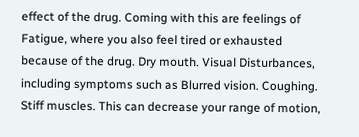effect of the drug. Coming with this are feelings of Fatigue, where you also feel tired or exhausted because of the drug. Dry mouth. Visual Disturbances, including symptoms such as Blurred vision. Coughing. Stiff muscles. This can decrease your range of motion,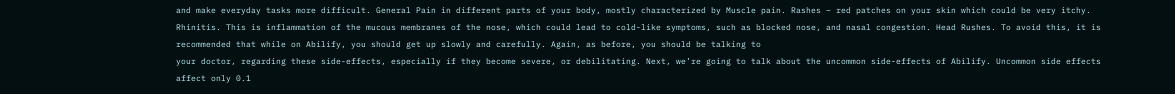and make everyday tasks more difficult. General Pain in different parts of your body, mostly characterized by Muscle pain. Rashes – red patches on your skin which could be very itchy. Rhinitis. This is inflammation of the mucous membranes of the nose, which could lead to cold-like symptoms, such as blocked nose, and nasal congestion. Head Rushes. To avoid this, it is recommended that while on Abilify, you should get up slowly and carefully. Again, as before, you should be talking to
your doctor, regarding these side-effects, especially if they become severe, or debilitating. Next, we’re going to talk about the uncommon side-effects of Abilify. Uncommon side effects affect only 0.1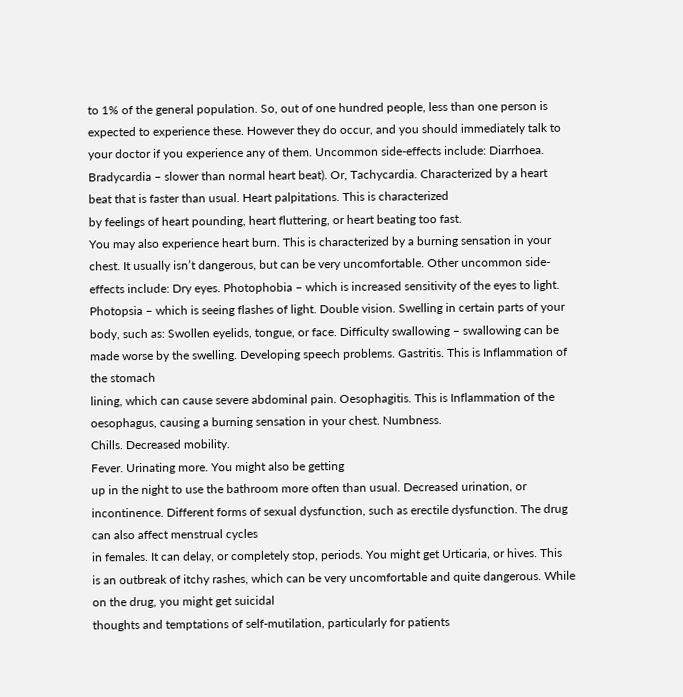to 1% of the general population. So, out of one hundred people, less than one person is expected to experience these. However they do occur, and you should immediately talk to your doctor if you experience any of them. Uncommon side-effects include: Diarrhoea. Bradycardia – slower than normal heart beat). Or, Tachycardia. Characterized by a heart beat that is faster than usual. Heart palpitations. This is characterized
by feelings of heart pounding, heart fluttering, or heart beating too fast.
You may also experience heart burn. This is characterized by a burning sensation in your
chest. It usually isn’t dangerous, but can be very uncomfortable. Other uncommon side-effects include: Dry eyes. Photophobia – which is increased sensitivity of the eyes to light. Photopsia – which is seeing flashes of light. Double vision. Swelling in certain parts of your body, such as: Swollen eyelids, tongue, or face. Difficulty swallowing – swallowing can be made worse by the swelling. Developing speech problems. Gastritis. This is Inflammation of the stomach
lining, which can cause severe abdominal pain. Oesophagitis. This is Inflammation of the
oesophagus, causing a burning sensation in your chest. Numbness.
Chills. Decreased mobility.
Fever. Urinating more. You might also be getting
up in the night to use the bathroom more often than usual. Decreased urination, or incontinence. Different forms of sexual dysfunction, such as erectile dysfunction. The drug can also affect menstrual cycles
in females. It can delay, or completely stop, periods. You might get Urticaria, or hives. This
is an outbreak of itchy rashes, which can be very uncomfortable and quite dangerous. While on the drug, you might get suicidal
thoughts and temptations of self-mutilation, particularly for patients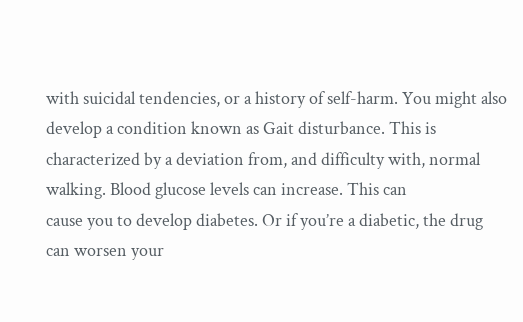with suicidal tendencies, or a history of self-harm. You might also develop a condition known as Gait disturbance. This is characterized by a deviation from, and difficulty with, normal
walking. Blood glucose levels can increase. This can
cause you to develop diabetes. Or if you’re a diabetic, the drug can worsen your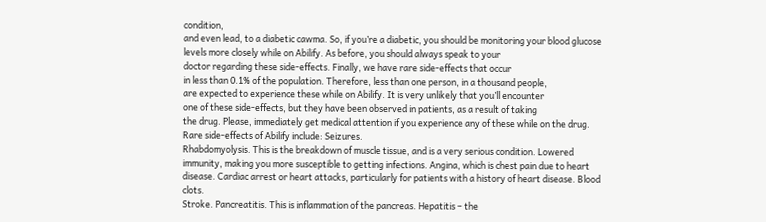condition,
and even lead, to a diabetic cawma. So, if you’re a diabetic, you should be monitoring your blood glucose levels more closely while on Abilify. As before, you should always speak to your
doctor regarding these side-effects. Finally, we have rare side-effects that occur
in less than 0.1% of the population. Therefore, less than one person, in a thousand people,
are expected to experience these while on Abilify. It is very unlikely that you’ll encounter
one of these side-effects, but they have been observed in patients, as a result of taking
the drug. Please, immediately get medical attention if you experience any of these while on the drug. Rare side-effects of Abilify include: Seizures.
Rhabdomyolysis. This is the breakdown of muscle tissue, and is a very serious condition. Lowered immunity, making you more susceptible to getting infections. Angina, which is chest pain due to heart disease. Cardiac arrest or heart attacks, particularly for patients with a history of heart disease. Blood clots.
Stroke. Pancreatitis. This is inflammation of the pancreas. Hepatitis – the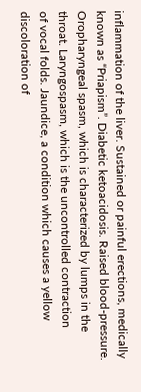inflammation of the liver. Sustained or painful erections, medically known as “Priapism”. Diabetic ketoacidosis. Raised blood-pressure. Oropharyngeal spasm, which is characterized by lumps in the throat. Laryngospasm, which is the uncontrolled contraction
of vocal folds. Jaundice, a condition which causes a yellow discoloration of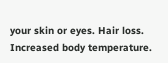your skin or eyes. Hair loss.
Increased body temperature.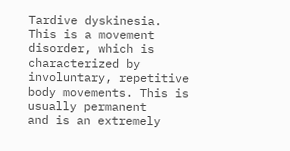Tardive dyskinesia. This is a movement disorder, which is characterized by involuntary, repetitive body movements. This is usually permanent
and is an extremely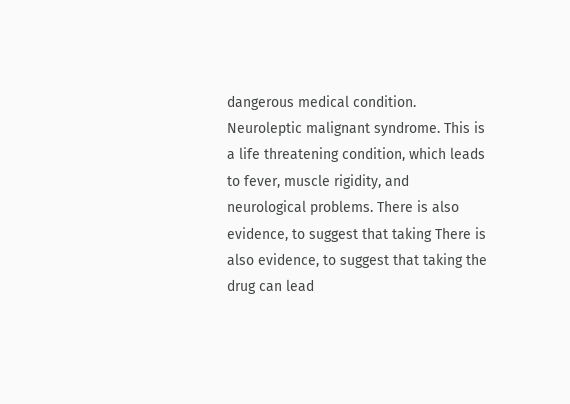dangerous medical condition. Neuroleptic malignant syndrome. This is a life threatening condition, which leads to fever, muscle rigidity, and neurological problems. There is also evidence, to suggest that taking There is also evidence, to suggest that taking the drug can lead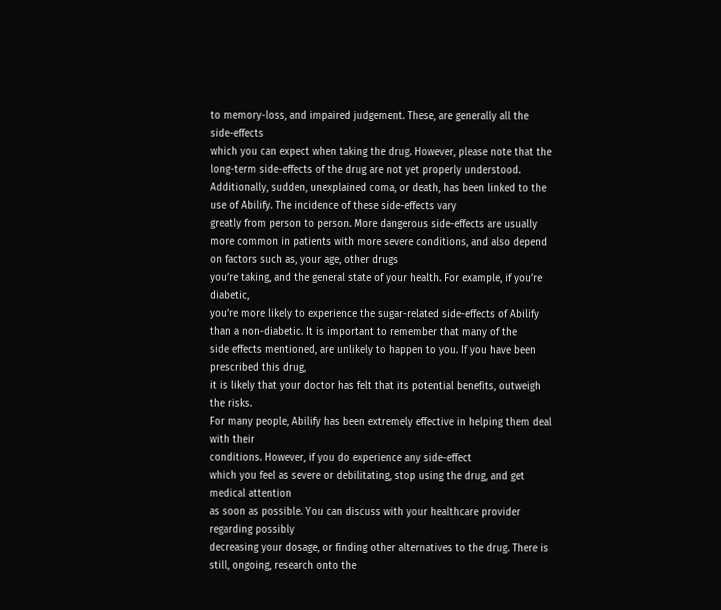to memory-loss, and impaired judgement. These, are generally all the side-effects
which you can expect when taking the drug. However, please note that the long-term side-effects of the drug are not yet properly understood. Additionally, sudden, unexplained coma, or death, has been linked to the use of Abilify. The incidence of these side-effects vary
greatly from person to person. More dangerous side-effects are usually more common in patients with more severe conditions, and also depend on factors such as, your age, other drugs
you’re taking, and the general state of your health. For example, if you’re diabetic,
you’re more likely to experience the sugar-related side-effects of Abilify than a non-diabetic. It is important to remember that many of the
side effects mentioned, are unlikely to happen to you. If you have been prescribed this drug,
it is likely that your doctor has felt that its potential benefits, outweigh the risks.
For many people, Abilify has been extremely effective in helping them deal with their
conditions. However, if you do experience any side-effect
which you feel as severe or debilitating, stop using the drug, and get medical attention
as soon as possible. You can discuss with your healthcare provider regarding possibly
decreasing your dosage, or finding other alternatives to the drug. There is still, ongoing, research onto the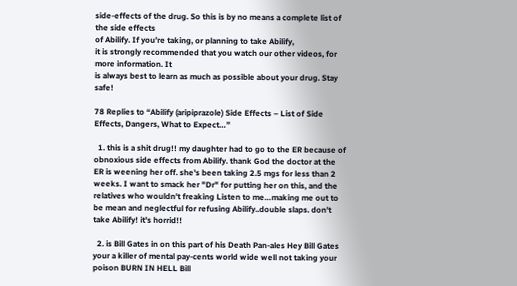side-effects of the drug. So this is by no means a complete list of the side effects
of Abilify. If you’re taking, or planning to take Abilify,
it is strongly recommended that you watch our other videos, for more information. It
is always best to learn as much as possible about your drug. Stay safe!

78 Replies to “Abilify (aripiprazole) Side Effects – List of Side Effects, Dangers, What to Expect…”

  1. this is a shit drug!! my daughter had to go to the ER because of obnoxious side effects from Abilify. thank God the doctor at the ER is weening her off. she's been taking 2.5 mgs for less than 2 weeks. I want to smack her "Dr" for putting her on this, and the relatives who wouldn't freaking Listen to me…making me out to be mean and neglectful for refusing Abilify..double slaps. don't take Abilify! it's horrid!!

  2. is Bill Gates in on this part of his Death Pan-ales Hey Bill Gates your a killer of mental pay-cents world wide well not taking your poison BURN IN HELL Bill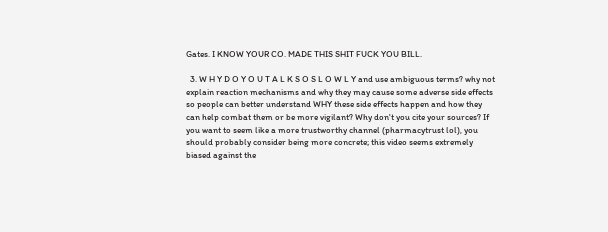Gates. I KNOW YOUR CO. MADE THIS SHIT FUCK YOU BILL.

  3. W H Y D O Y O U T A L K S O S L O W L Y and use ambiguous terms? why not explain reaction mechanisms and why they may cause some adverse side effects so people can better understand WHY these side effects happen and how they can help combat them or be more vigilant? Why don't you cite your sources? If you want to seem like a more trustworthy channel (pharmacytrust lol), you should probably consider being more concrete; this video seems extremely biased against the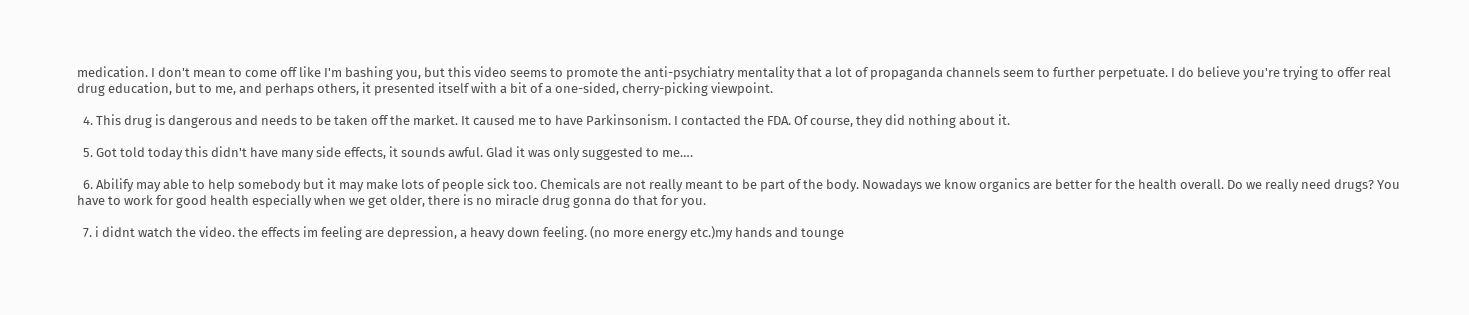medication. I don't mean to come off like I'm bashing you, but this video seems to promote the anti-psychiatry mentality that a lot of propaganda channels seem to further perpetuate. I do believe you're trying to offer real drug education, but to me, and perhaps others, it presented itself with a bit of a one-sided, cherry-picking viewpoint.

  4. This drug is dangerous and needs to be taken off the market. It caused me to have Parkinsonism. I contacted the FDA. Of course, they did nothing about it.

  5. Got told today this didn't have many side effects, it sounds awful. Glad it was only suggested to me….

  6. Abilify may able to help somebody but it may make lots of people sick too. Chemicals are not really meant to be part of the body. Nowadays we know organics are better for the health overall. Do we really need drugs? You have to work for good health especially when we get older, there is no miracle drug gonna do that for you.

  7. i didnt watch the video. the effects im feeling are depression, a heavy down feeling. (no more energy etc.)my hands and tounge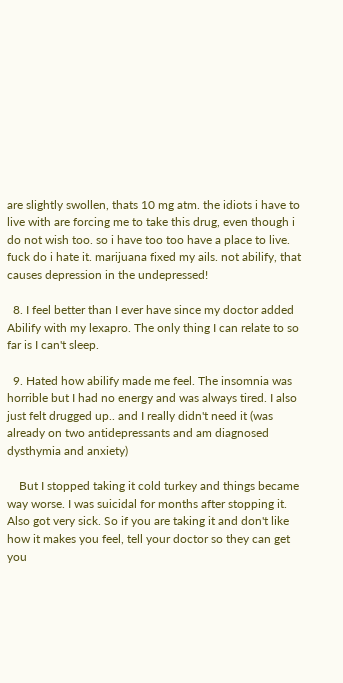are slightly swollen, thats 10 mg atm. the idiots i have to live with are forcing me to take this drug, even though i do not wish too. so i have too too have a place to live. fuck do i hate it. marijuana fixed my ails. not abilify, that causes depression in the undepressed!

  8. I feel better than I ever have since my doctor added Abilify with my lexapro. The only thing I can relate to so far is I can't sleep.

  9. Hated how abilify made me feel. The insomnia was horrible but I had no energy and was always tired. I also just felt drugged up.. and I really didn't need it (was already on two antidepressants and am diagnosed dysthymia and anxiety)

    But I stopped taking it cold turkey and things became way worse. I was suicidal for months after stopping it. Also got very sick. So if you are taking it and don't like how it makes you feel, tell your doctor so they can get you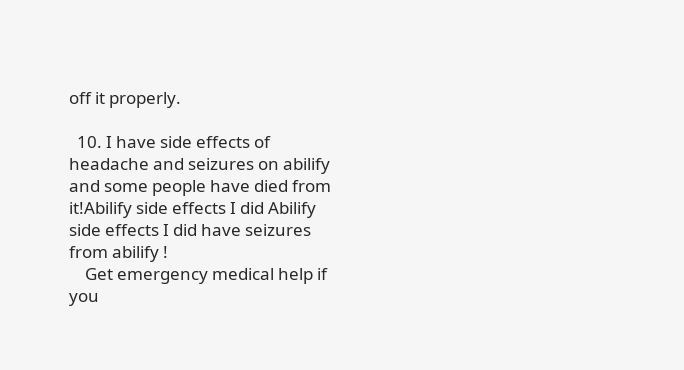off it properly.

  10. I have side effects of headache and seizures on abilify and some people have died from it!Abilify side effects I did Abilify side effects I did have seizures from abilify !
    Get emergency medical help if you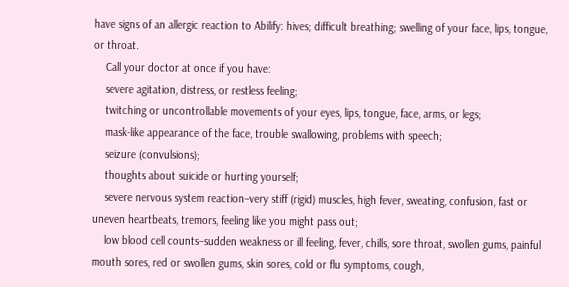have signs of an allergic reaction to Abilify: hives; difficult breathing; swelling of your face, lips, tongue, or throat.
    Call your doctor at once if you have:
    severe agitation, distress, or restless feeling;
    twitching or uncontrollable movements of your eyes, lips, tongue, face, arms, or legs;
    mask-like appearance of the face, trouble swallowing, problems with speech;
    seizure (convulsions);
    thoughts about suicide or hurting yourself;
    severe nervous system reaction–very stiff (rigid) muscles, high fever, sweating, confusion, fast or uneven heartbeats, tremors, feeling like you might pass out;
    low blood cell counts–sudden weakness or ill feeling, fever, chills, sore throat, swollen gums, painful mouth sores, red or swollen gums, skin sores, cold or flu symptoms, cough,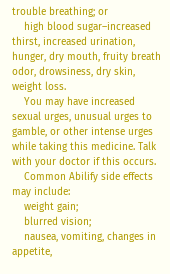trouble breathing; or
    high blood sugar–increased thirst, increased urination, hunger, dry mouth, fruity breath odor, drowsiness, dry skin, weight loss.
    You may have increased sexual urges, unusual urges to gamble, or other intense urges while taking this medicine. Talk with your doctor if this occurs.
    Common Abilify side effects may include:
    weight gain;
    blurred vision;
    nausea, vomiting, changes in appetite,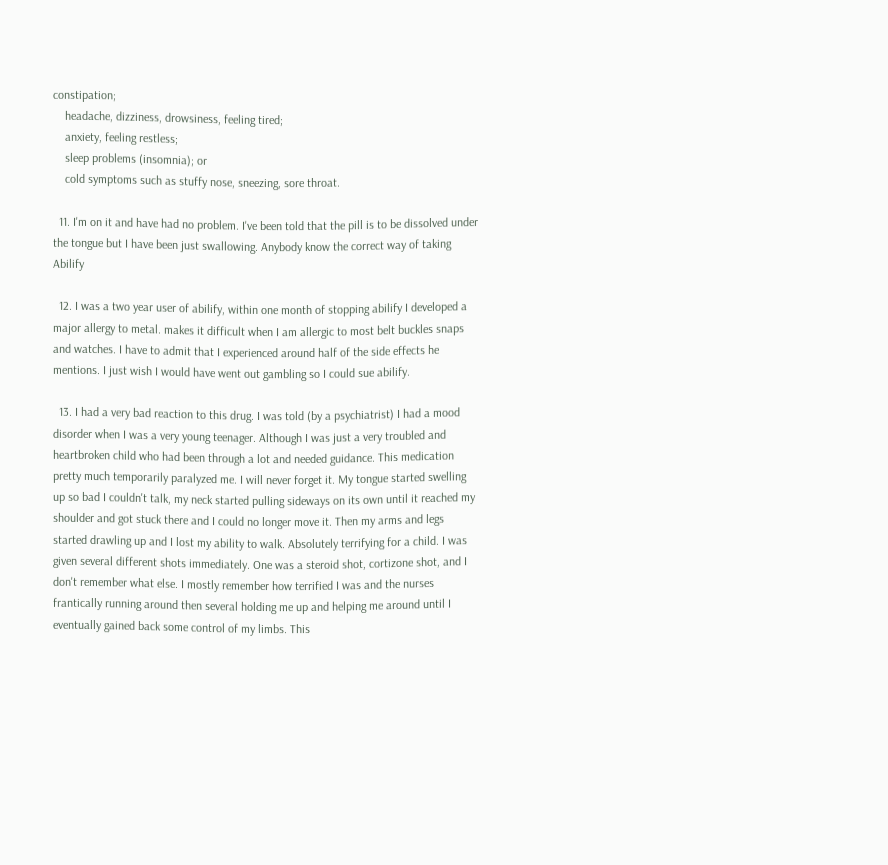constipation;
    headache, dizziness, drowsiness, feeling tired;
    anxiety, feeling restless;
    sleep problems (insomnia); or
    cold symptoms such as stuffy nose, sneezing, sore throat.

  11. I'm on it and have had no problem. I've been told that the pill is to be dissolved under the tongue but I have been just swallowing. Anybody know the correct way of taking Abilify

  12. I was a two year user of abilify, within one month of stopping abilify I developed a major allergy to metal. makes it difficult when I am allergic to most belt buckles snaps and watches. I have to admit that I experienced around half of the side effects he mentions. I just wish I would have went out gambling so I could sue abilify.

  13. I had a very bad reaction to this drug. I was told (by a psychiatrist) I had a mood disorder when I was a very young teenager. Although I was just a very troubled and heartbroken child who had been through a lot and needed guidance. This medication pretty much temporarily paralyzed me. I will never forget it. My tongue started swelling up so bad I couldn't talk, my neck started pulling sideways on its own until it reached my shoulder and got stuck there and I could no longer move it. Then my arms and legs started drawling up and I lost my ability to walk. Absolutely terrifying for a child. I was given several different shots immediately. One was a steroid shot, cortizone shot, and I don't remember what else. I mostly remember how terrified I was and the nurses frantically running around then several holding me up and helping me around until I eventually gained back some control of my limbs. This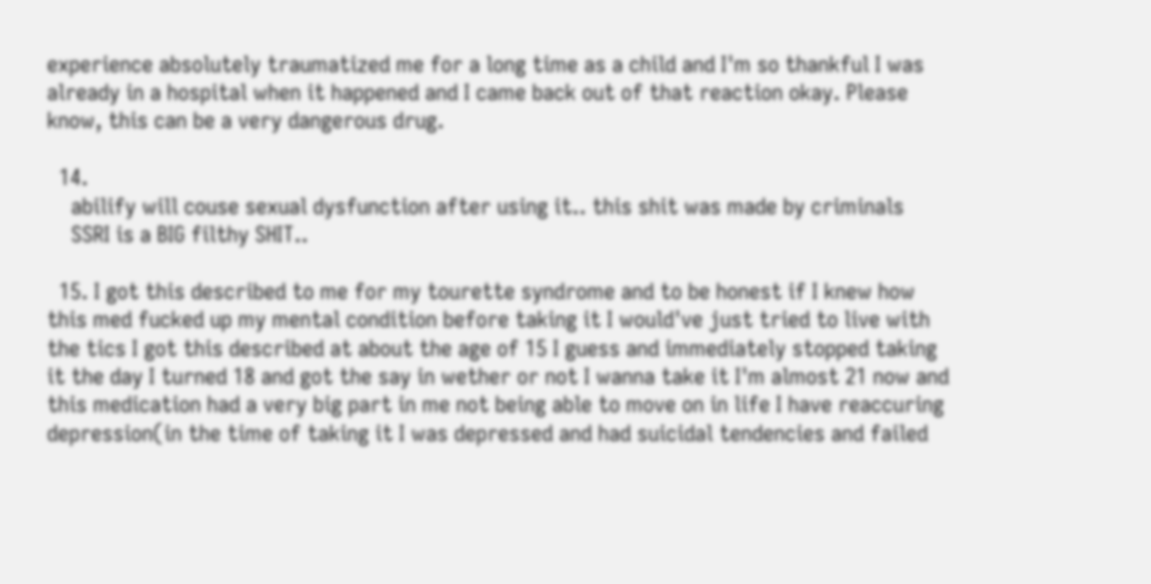experience absolutely traumatized me for a long time as a child and I'm so thankful I was already in a hospital when it happened and I came back out of that reaction okay. Please know, this can be a very dangerous drug.

  14.
    abilify will couse sexual dysfunction after using it.. this shit was made by criminals
    SSRI is a BIG filthy SHIT..

  15. I got this described to me for my tourette syndrome and to be honest if I knew how this med fucked up my mental condition before taking it I would've just tried to live with the tics I got this described at about the age of 15 I guess and immediately stopped taking it the day I turned 18 and got the say in wether or not I wanna take it I'm almost 21 now and this medication had a very big part in me not being able to move on in life I have reaccuring depression(in the time of taking it I was depressed and had suicidal tendencies and failed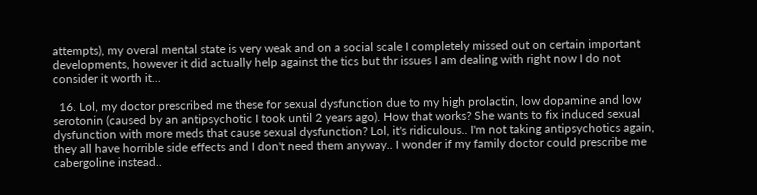attempts), my overal mental state is very weak and on a social scale I completely missed out on certain important developments, however it did actually help against the tics but thr issues I am dealing with right now I do not consider it worth it…

  16. Lol, my doctor prescribed me these for sexual dysfunction due to my high prolactin, low dopamine and low serotonin (caused by an antipsychotic I took until 2 years ago). How that works? She wants to fix induced sexual dysfunction with more meds that cause sexual dysfunction? Lol, it's ridiculous.. I'm not taking antipsychotics again, they all have horrible side effects and I don't need them anyway.. I wonder if my family doctor could prescribe me cabergoline instead..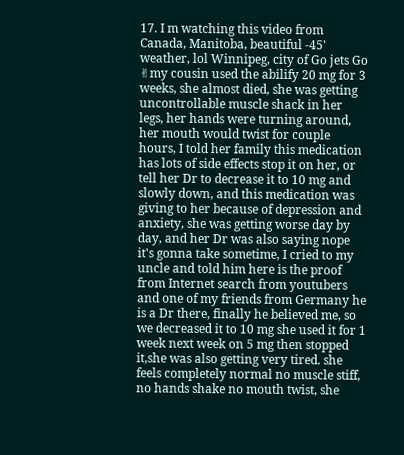17. I m watching this video from Canada, Manitoba, beautiful -45' weather, lol Winnipeg, city of Go jets Go ✌my cousin used the abilify 20 mg for 3 weeks, she almost died, she was getting uncontrollable muscle shack in her legs, her hands were turning around, her mouth would twist for couple hours, I told her family this medication has lots of side effects stop it on her, or tell her Dr to decrease it to 10 mg and slowly down, and this medication was giving to her because of depression and anxiety, she was getting worse day by day, and her Dr was also saying nope it's gonna take sometime, I cried to my uncle and told him here is the proof from Internet search from youtubers and one of my friends from Germany he is a Dr there, finally he believed me, so we decreased it to 10 mg she used it for 1 week next week on 5 mg then stopped it,she was also getting very tired. she feels completely normal no muscle stiff, no hands shake no mouth twist, she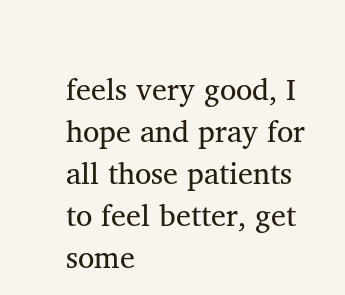feels very good, I hope and pray for all those patients to feel better, get some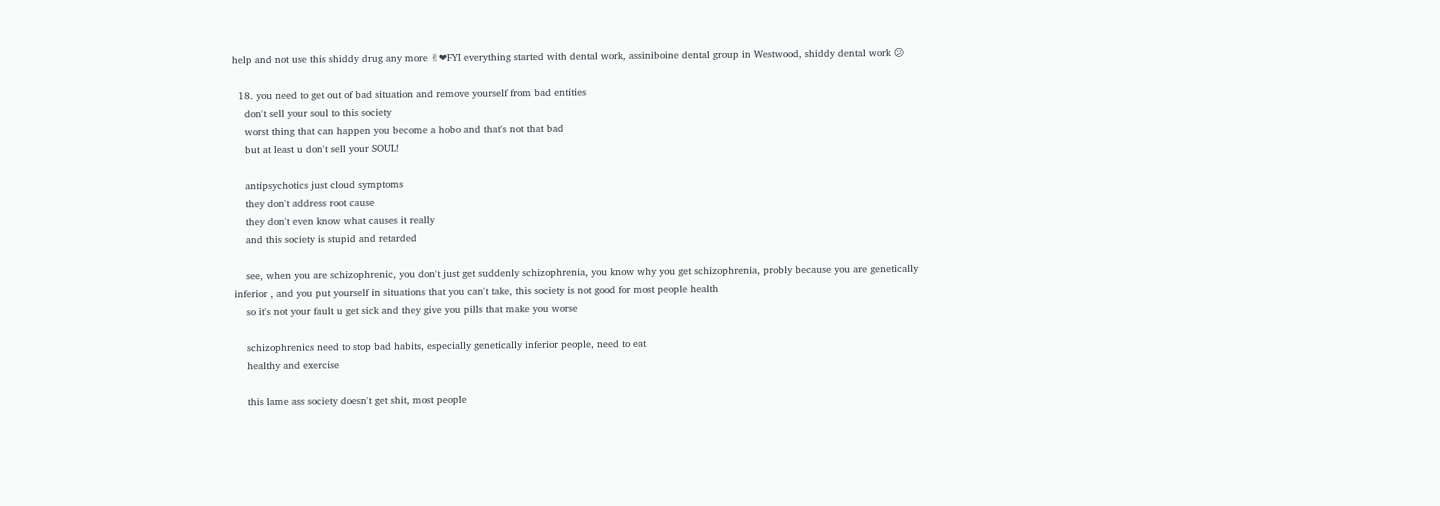help and not use this shiddy drug any more ✌❤FYI everything started with dental work, assiniboine dental group in Westwood, shiddy dental work 😕

  18. you need to get out of bad situation and remove yourself from bad entities
    don't sell your soul to this society
    worst thing that can happen you become a hobo and that's not that bad
    but at least u don't sell your SOUL!

    antipsychotics just cloud symptoms
    they don't address root cause
    they don't even know what causes it really
    and this society is stupid and retarded

    see, when you are schizophrenic, you don't just get suddenly schizophrenia, you know why you get schizophrenia, probly because you are genetically inferior , and you put yourself in situations that you can't take, this society is not good for most people health
    so it's not your fault u get sick and they give you pills that make you worse

    schizophrenics need to stop bad habits, especially genetically inferior people, need to eat
    healthy and exercise

    this lame ass society doesn't get shit, most people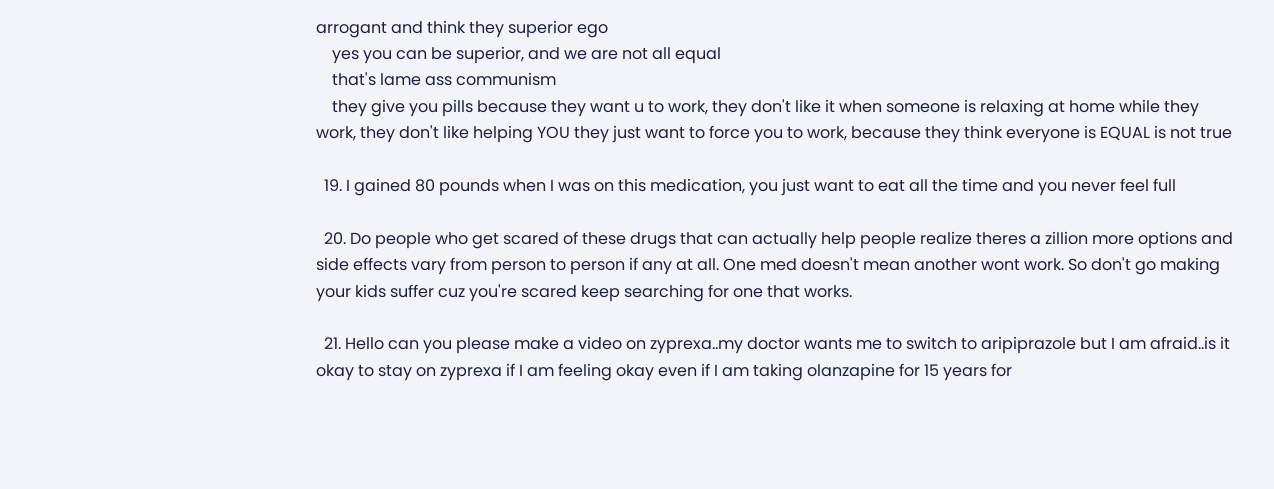arrogant and think they superior ego
    yes you can be superior, and we are not all equal
    that's lame ass communism
    they give you pills because they want u to work, they don't like it when someone is relaxing at home while they work, they don't like helping YOU they just want to force you to work, because they think everyone is EQUAL is not true

  19. I gained 80 pounds when I was on this medication, you just want to eat all the time and you never feel full

  20. Do people who get scared of these drugs that can actually help people realize theres a zillion more options and side effects vary from person to person if any at all. One med doesn't mean another wont work. So don't go making your kids suffer cuz you're scared keep searching for one that works.

  21. Hello can you please make a video on zyprexa..my doctor wants me to switch to aripiprazole but I am afraid..is it okay to stay on zyprexa if I am feeling okay even if I am taking olanzapine for 15 years for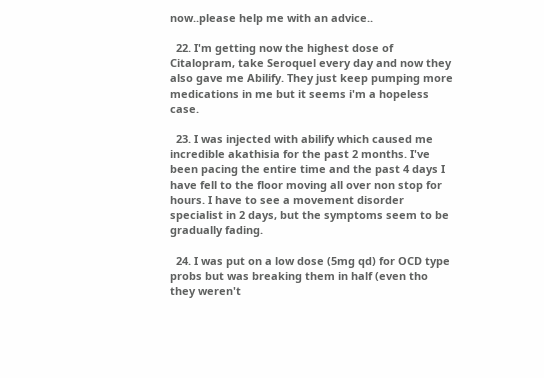now..please help me with an advice..

  22. I'm getting now the highest dose of Citalopram, take Seroquel every day and now they also gave me Abilify. They just keep pumping more medications in me but it seems i'm a hopeless case.

  23. I was injected with abilify which caused me incredible akathisia for the past 2 months. I've been pacing the entire time and the past 4 days I have fell to the floor moving all over non stop for hours. I have to see a movement disorder specialist in 2 days, but the symptoms seem to be gradually fading.

  24. I was put on a low dose (5mg qd) for OCD type probs but was breaking them in half (even tho they weren't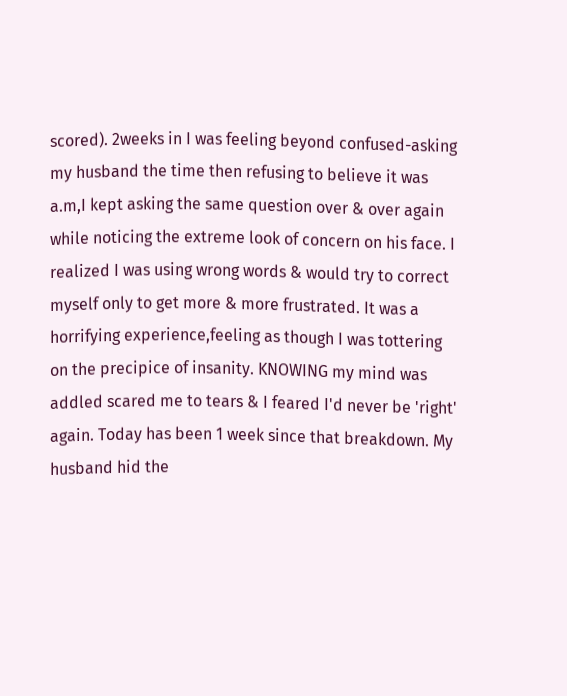scored). 2weeks in I was feeling beyond confused-asking my husband the time then refusing to believe it was a.m,I kept asking the same question over & over again while noticing the extreme look of concern on his face. I realized I was using wrong words & would try to correct myself only to get more & more frustrated. It was a horrifying experience,feeling as though I was tottering on the precipice of insanity. KNOWING my mind was addled scared me to tears & I feared I'd never be 'right' again. Today has been 1 week since that breakdown. My husband hid the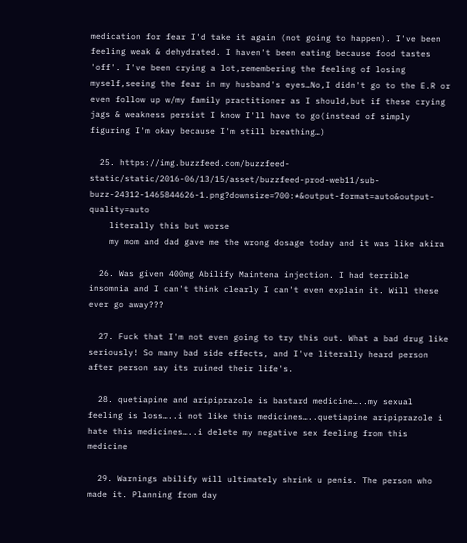medication for fear I'd take it again (not going to happen). I've been feeling weak & dehydrated. I haven't been eating because food tastes 'off'. I've been crying a lot,remembering the feeling of losing myself,seeing the fear in my husband's eyes…No,I didn't go to the E.R or even follow up w/my family practitioner as I should,but if these crying jags & weakness persist I know I'll have to go(instead of simply figuring I'm okay because I'm still breathing…)

  25. https://img.buzzfeed.com/buzzfeed-static/static/2016-06/13/15/asset/buzzfeed-prod-web11/sub-buzz-24312-1465844626-1.png?downsize=700:*&output-format=auto&output-quality=auto
    literally this but worse
    my mom and dad gave me the wrong dosage today and it was like akira

  26. Was given 400mg Abilify Maintena injection. I had terrible insomnia and I can't think clearly I can't even explain it. Will these ever go away???

  27. Fuck that I'm not even going to try this out. What a bad drug like seriously! So many bad side effects, and I've literally heard person after person say its ruined their life's.

  28. quetiapine and aripiprazole is bastard medicine…..my sexual feeling is loss…..i not like this medicines…..quetiapine aripiprazole i hate this medicines…..i delete my negative sex feeling from this medicine

  29. Warnings abilify will ultimately shrink u penis. The person who made it. Planning from day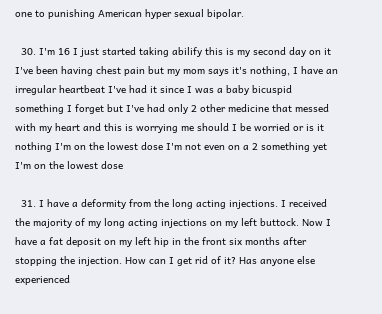one to punishing American hyper sexual bipolar.

  30. I'm 16 I just started taking abilify this is my second day on it I've been having chest pain but my mom says it's nothing, I have an irregular heartbeat I've had it since I was a baby bicuspid something I forget but I've had only 2 other medicine that messed with my heart and this is worrying me should I be worried or is it nothing I'm on the lowest dose I'm not even on a 2 something yet I'm on the lowest dose

  31. I have a deformity from the long acting injections. I received the majority of my long acting injections on my left buttock. Now I have a fat deposit on my left hip in the front six months after stopping the injection. How can I get rid of it? Has anyone else experienced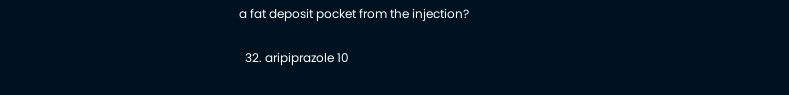a fat deposit pocket from the injection?

  32. aripiprazole 10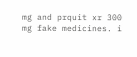mg and prquit xr 300 mg fake medicines. i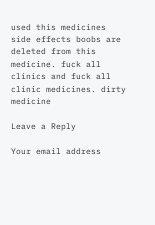used this medicines side effects boobs are deleted from this medicine. fuck all clinics and fuck all clinic medicines. dirty medicine

Leave a Reply

Your email address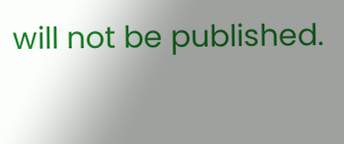will not be published.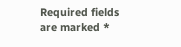Required fields are marked *